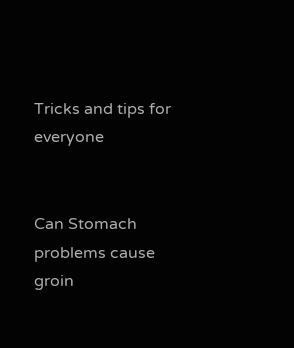Tricks and tips for everyone


Can Stomach problems cause groin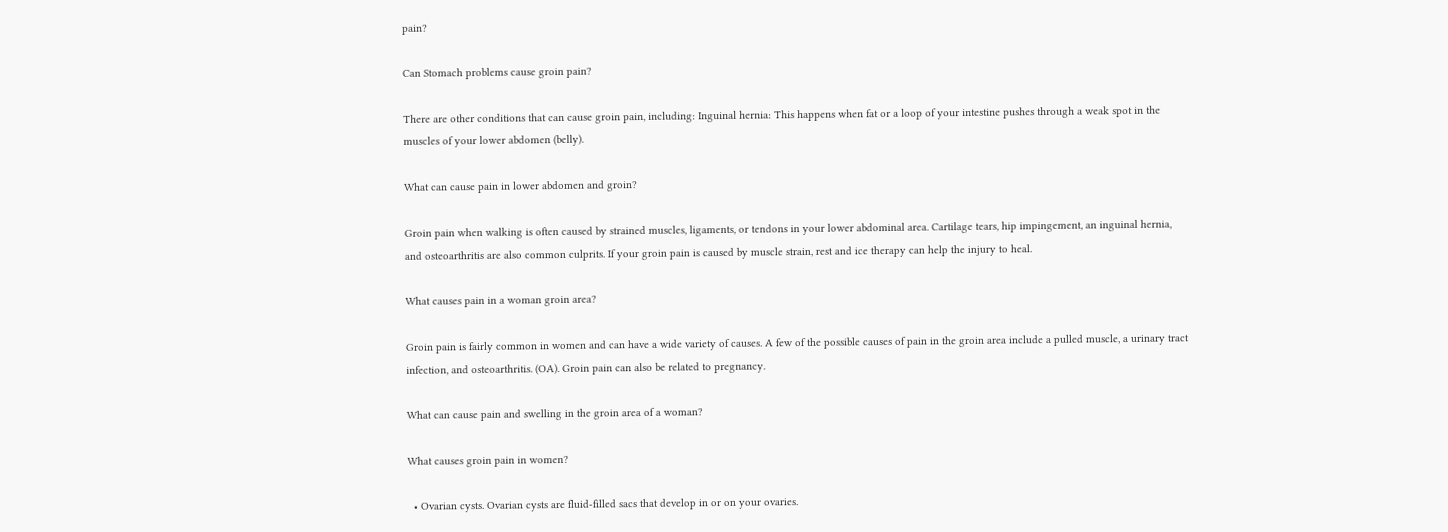pain?

Can Stomach problems cause groin pain?

There are other conditions that can cause groin pain, including: Inguinal hernia: This happens when fat or a loop of your intestine pushes through a weak spot in the muscles of your lower abdomen (belly).

What can cause pain in lower abdomen and groin?

Groin pain when walking is often caused by strained muscles, ligaments, or tendons in your lower abdominal area. Cartilage tears, hip impingement, an inguinal hernia, and osteoarthritis are also common culprits. If your groin pain is caused by muscle strain, rest and ice therapy can help the injury to heal.

What causes pain in a woman groin area?

Groin pain is fairly common in women and can have a wide variety of causes. A few of the possible causes of pain in the groin area include a pulled muscle, a urinary tract infection, and osteoarthritis. (OA). Groin pain can also be related to pregnancy.

What can cause pain and swelling in the groin area of a woman?

What causes groin pain in women?

  • Ovarian cysts. Ovarian cysts are fluid-filled sacs that develop in or on your ovaries.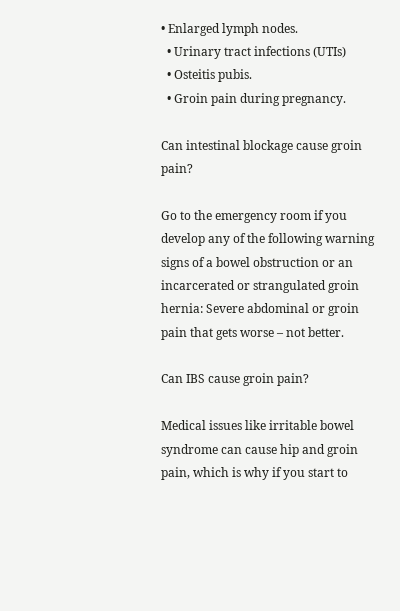• Enlarged lymph nodes.
  • Urinary tract infections (UTIs)
  • Osteitis pubis.
  • Groin pain during pregnancy.

Can intestinal blockage cause groin pain?

Go to the emergency room if you develop any of the following warning signs of a bowel obstruction or an incarcerated or strangulated groin hernia: Severe abdominal or groin pain that gets worse – not better.

Can IBS cause groin pain?

Medical issues like irritable bowel syndrome can cause hip and groin pain, which is why if you start to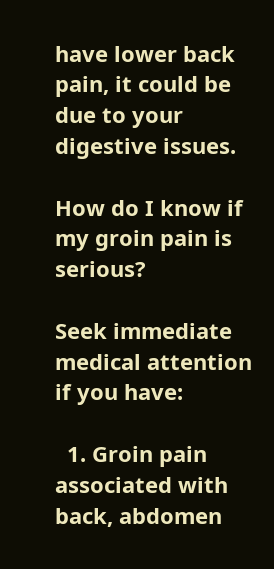have lower back pain, it could be due to your digestive issues.

How do I know if my groin pain is serious?

Seek immediate medical attention if you have:

  1. Groin pain associated with back, abdomen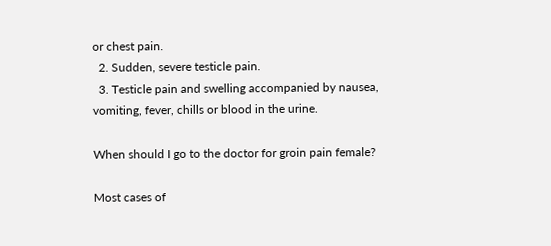or chest pain.
  2. Sudden, severe testicle pain.
  3. Testicle pain and swelling accompanied by nausea, vomiting, fever, chills or blood in the urine.

When should I go to the doctor for groin pain female?

Most cases of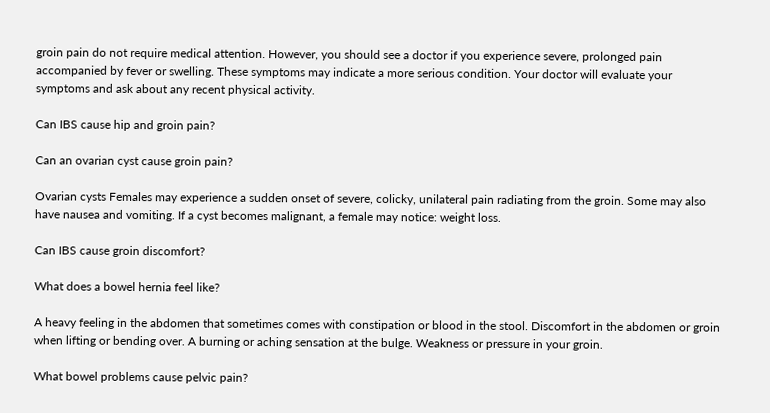groin pain do not require medical attention. However, you should see a doctor if you experience severe, prolonged pain accompanied by fever or swelling. These symptoms may indicate a more serious condition. Your doctor will evaluate your symptoms and ask about any recent physical activity.

Can IBS cause hip and groin pain?

Can an ovarian cyst cause groin pain?

Ovarian cysts Females may experience a sudden onset of severe, colicky, unilateral pain radiating from the groin. Some may also have nausea and vomiting. If a cyst becomes malignant, a female may notice: weight loss.

Can IBS cause groin discomfort?

What does a bowel hernia feel like?

A heavy feeling in the abdomen that sometimes comes with constipation or blood in the stool. Discomfort in the abdomen or groin when lifting or bending over. A burning or aching sensation at the bulge. Weakness or pressure in your groin.

What bowel problems cause pelvic pain?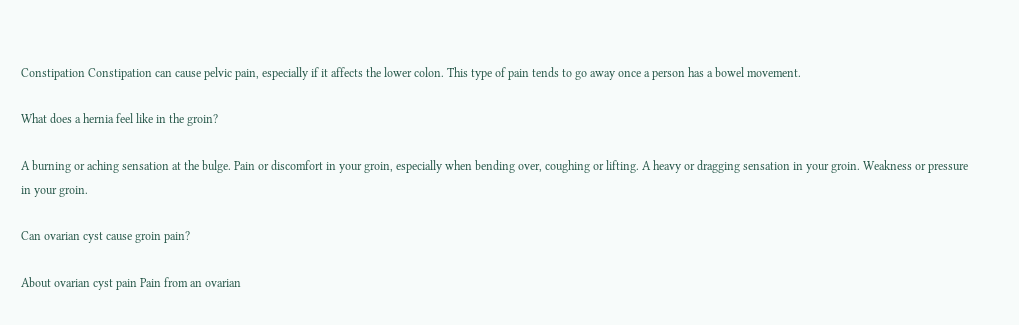Constipation Constipation can cause pelvic pain, especially if it affects the lower colon. This type of pain tends to go away once a person has a bowel movement.

What does a hernia feel like in the groin?

A burning or aching sensation at the bulge. Pain or discomfort in your groin, especially when bending over, coughing or lifting. A heavy or dragging sensation in your groin. Weakness or pressure in your groin.

Can ovarian cyst cause groin pain?

About ovarian cyst pain Pain from an ovarian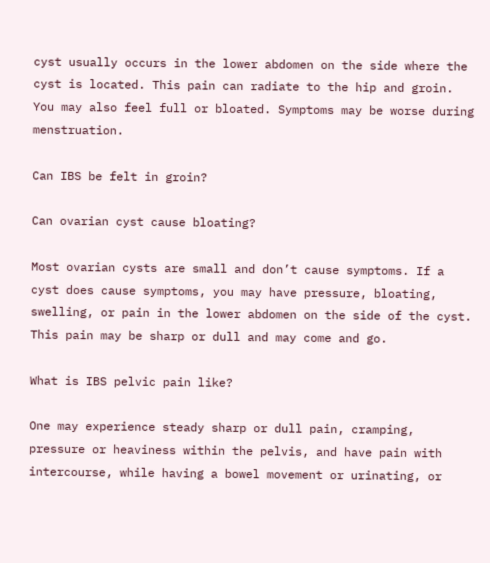cyst usually occurs in the lower abdomen on the side where the cyst is located. This pain can radiate to the hip and groin. You may also feel full or bloated. Symptoms may be worse during menstruation.

Can IBS be felt in groin?

Can ovarian cyst cause bloating?

Most ovarian cysts are small and don’t cause symptoms. If a cyst does cause symptoms, you may have pressure, bloating, swelling, or pain in the lower abdomen on the side of the cyst. This pain may be sharp or dull and may come and go.

What is IBS pelvic pain like?

One may experience steady sharp or dull pain, cramping, pressure or heaviness within the pelvis, and have pain with intercourse, while having a bowel movement or urinating, or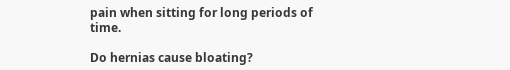pain when sitting for long periods of time.

Do hernias cause bloating?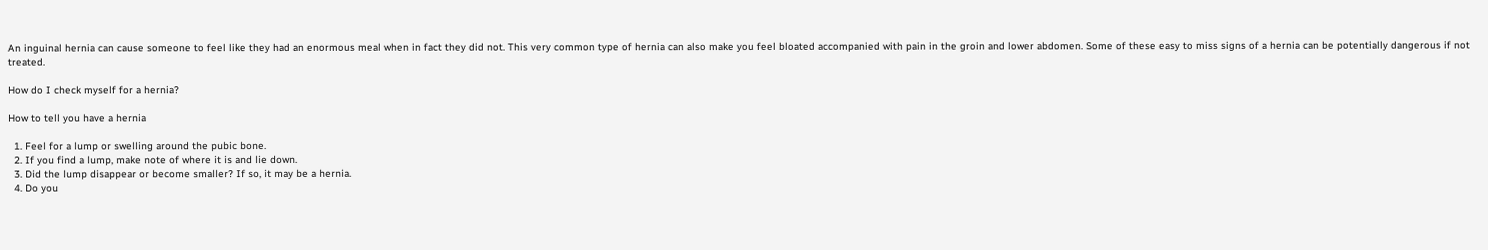An inguinal hernia can cause someone to feel like they had an enormous meal when in fact they did not. This very common type of hernia can also make you feel bloated accompanied with pain in the groin and lower abdomen. Some of these easy to miss signs of a hernia can be potentially dangerous if not treated.

How do I check myself for a hernia?

How to tell you have a hernia

  1. Feel for a lump or swelling around the pubic bone.
  2. If you find a lump, make note of where it is and lie down.
  3. Did the lump disappear or become smaller? If so, it may be a hernia.
  4. Do you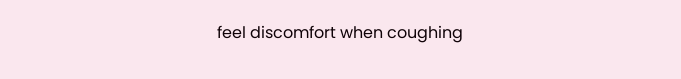feel discomfort when coughing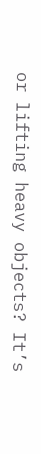or lifting heavy objects? It’s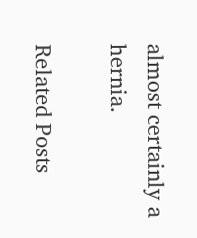almost certainly a hernia.

Related Posts